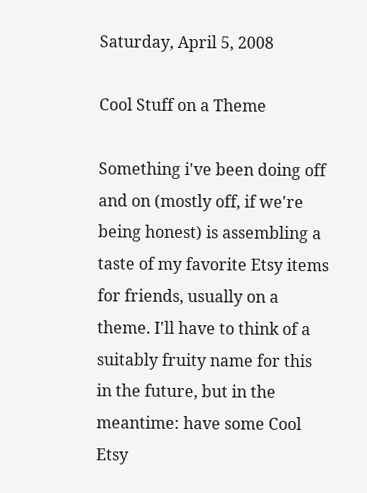Saturday, April 5, 2008

Cool Stuff on a Theme

Something i've been doing off and on (mostly off, if we're being honest) is assembling a taste of my favorite Etsy items for friends, usually on a theme. I'll have to think of a suitably fruity name for this in the future, but in the meantime: have some Cool Etsy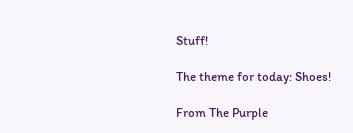Stuff!

The theme for today: Shoes!

From The Purple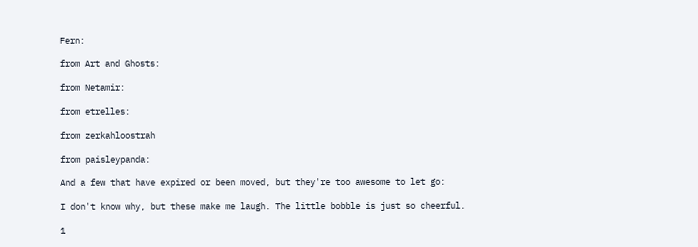Fern:

from Art and Ghosts:

from Netamir:

from etrelles:

from zerkahloostrah

from paisleypanda:

And a few that have expired or been moved, but they're too awesome to let go:

I don't know why, but these make me laugh. The little bobble is just so cheerful.

1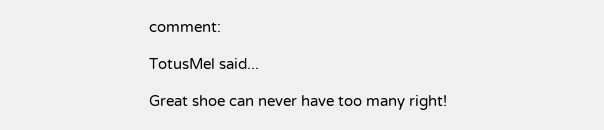comment:

TotusMel said...

Great shoe can never have too many right!